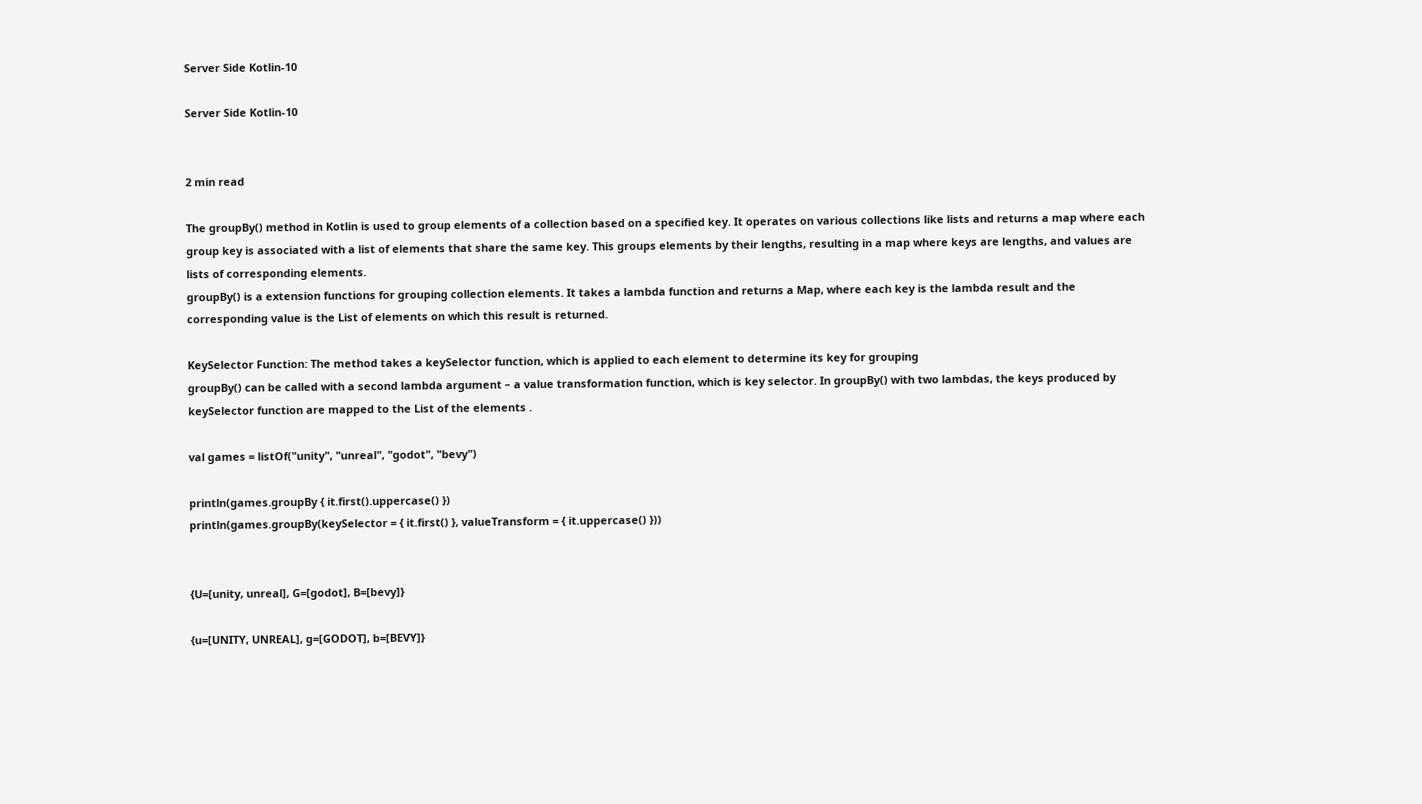Server Side Kotlin-10

Server Side Kotlin-10


2 min read

The groupBy() method in Kotlin is used to group elements of a collection based on a specified key. It operates on various collections like lists and returns a map where each group key is associated with a list of elements that share the same key. This groups elements by their lengths, resulting in a map where keys are lengths, and values are lists of corresponding elements.
groupBy() is a extension functions for grouping collection elements. It takes a lambda function and returns a Map, where each key is the lambda result and the corresponding value is the List of elements on which this result is returned.

KeySelector Function: The method takes a keySelector function, which is applied to each element to determine its key for grouping
groupBy() can be called with a second lambda argument – a value transformation function, which is key selector. In groupBy() with two lambdas, the keys produced by keySelector function are mapped to the List of the elements .

val games = listOf("unity", "unreal", "godot", "bevy")

println(games.groupBy { it.first().uppercase() })
println(games.groupBy(keySelector = { it.first() }, valueTransform = { it.uppercase() }))


{U=[unity, unreal], G=[godot], B=[bevy]}

{u=[UNITY, UNREAL], g=[GODOT], b=[BEVY]}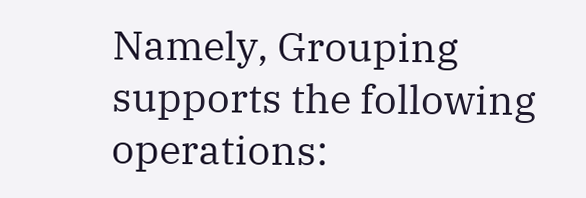Namely, Grouping supports the following operations: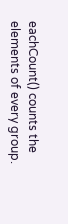eachCount() counts the elements of every group.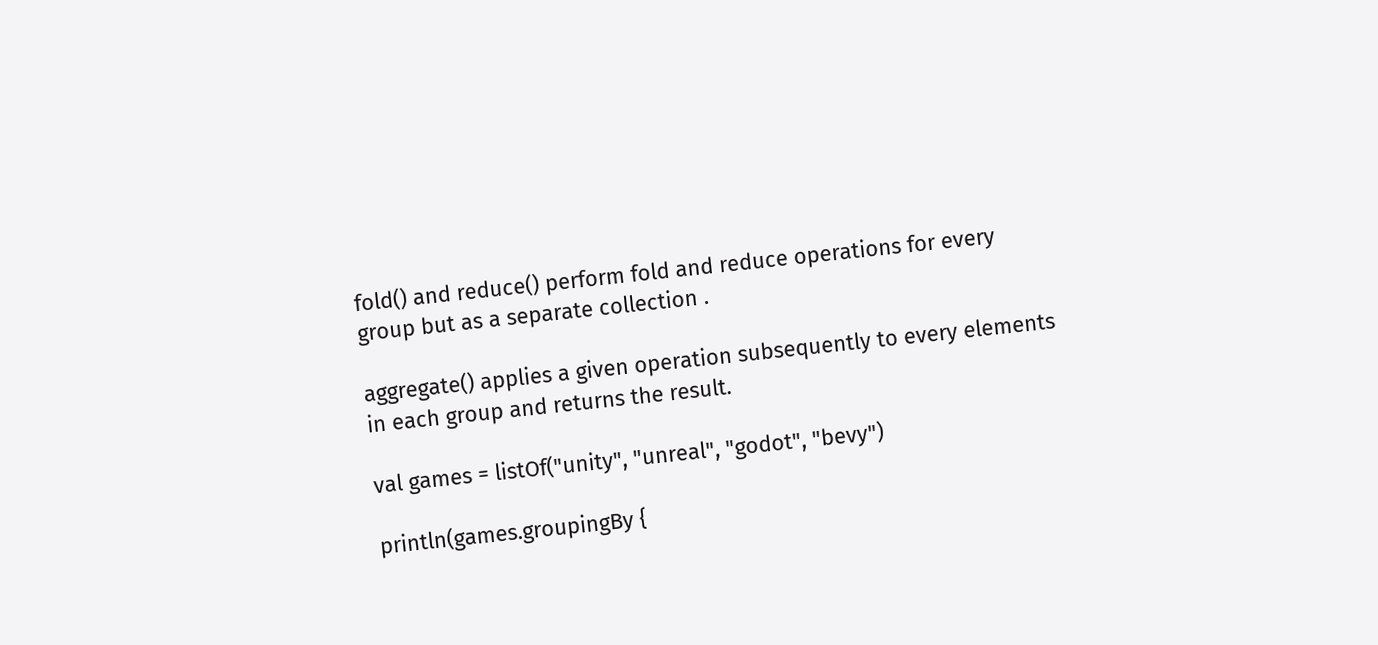fold() and reduce() perform fold and reduce operations for every group but as a separate collection .

aggregate() applies a given operation subsequently to every elements in each group and returns the result.

val games = listOf("unity", "unreal", "godot", "bevy")

println(games.groupingBy {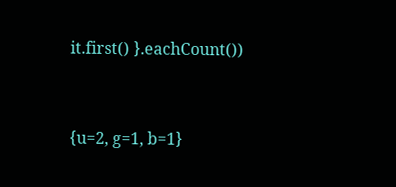it.first() }.eachCount())


{u=2, g=1, b=1}